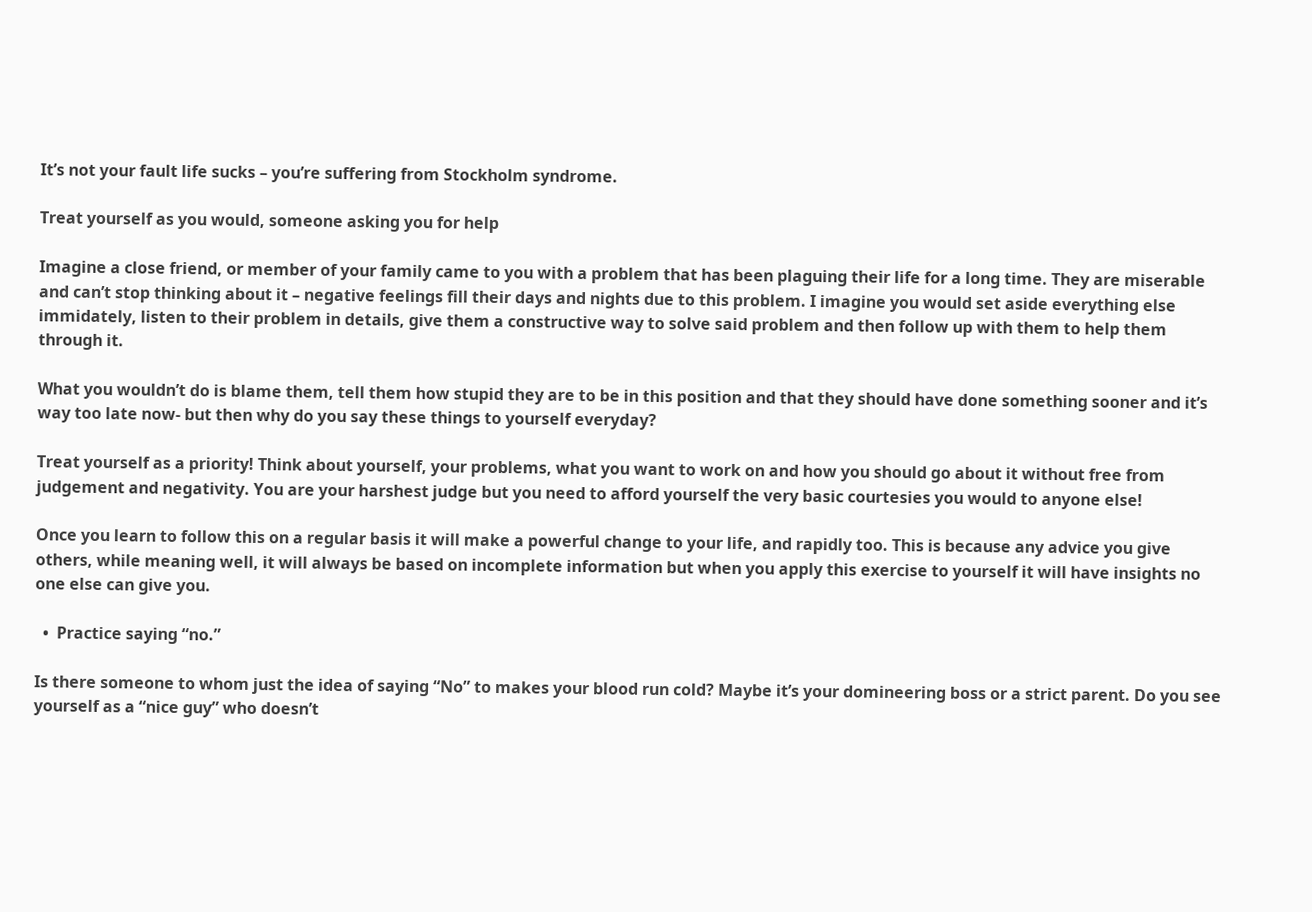It’s not your fault life sucks – you’re suffering from Stockholm syndrome.

Treat yourself as you would, someone asking you for help

Imagine a close friend, or member of your family came to you with a problem that has been plaguing their life for a long time. They are miserable and can’t stop thinking about it – negative feelings fill their days and nights due to this problem. I imagine you would set aside everything else immidately, listen to their problem in details, give them a constructive way to solve said problem and then follow up with them to help them through it.

What you wouldn’t do is blame them, tell them how stupid they are to be in this position and that they should have done something sooner and it’s way too late now- but then why do you say these things to yourself everyday?

Treat yourself as a priority! Think about yourself, your problems, what you want to work on and how you should go about it without free from judgement and negativity. You are your harshest judge but you need to afford yourself the very basic courtesies you would to anyone else!

Once you learn to follow this on a regular basis it will make a powerful change to your life, and rapidly too. This is because any advice you give others, while meaning well, it will always be based on incomplete information but when you apply this exercise to yourself it will have insights no one else can give you.

  •  Practice saying “no.”

Is there someone to whom just the idea of saying “No” to makes your blood run cold? Maybe it’s your domineering boss or a strict parent. Do you see yourself as a “nice guy” who doesn’t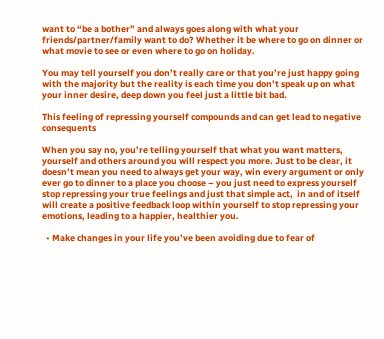want to “be a bother” and always goes along with what your friends/partner/family want to do? Whether it be where to go on dinner or what movie to see or even where to go on holiday.

You may tell yourself you don’t really care or that you’re just happy going with the majority but the reality is each time you don’t speak up on what your inner desire, deep down you feel just a little bit bad.

This feeling of repressing yourself compounds and can get lead to negative consequents

When you say no, you’re telling yourself that what you want matters, yourself and others around you will respect you more. Just to be clear, it doesn’t mean you need to always get your way, win every argument or only ever go to dinner to a place you choose – you just need to express yourself stop repressing your true feelings and just that simple act,  in and of itself will create a positive feedback loop within yourself to stop repressing your emotions, leading to a happier, healthier you.

  • Make changes in your life you’ve been avoiding due to fear of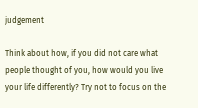judgement

Think about how, if you did not care what people thought of you, how would you live your life differently? Try not to focus on the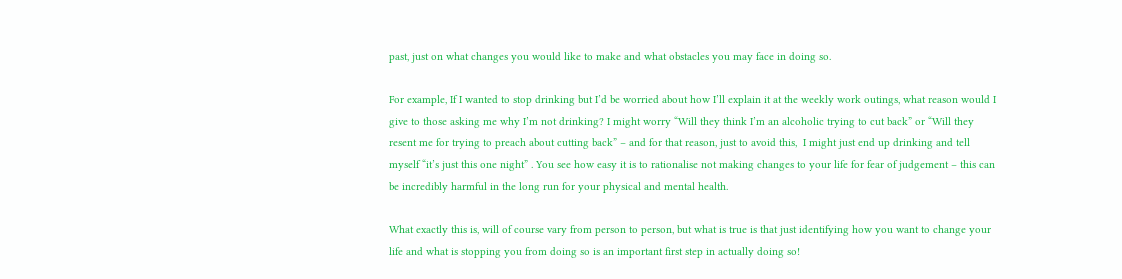past, just on what changes you would like to make and what obstacles you may face in doing so.

For example, If I wanted to stop drinking but I’d be worried about how I’ll explain it at the weekly work outings, what reason would I give to those asking me why I’m not drinking? I might worry “Will they think I’m an alcoholic trying to cut back” or “Will they resent me for trying to preach about cutting back” – and for that reason, just to avoid this,  I might just end up drinking and tell myself “it’s just this one night” . You see how easy it is to rationalise not making changes to your life for fear of judgement – this can be incredibly harmful in the long run for your physical and mental health.

What exactly this is, will of course vary from person to person, but what is true is that just identifying how you want to change your life and what is stopping you from doing so is an important first step in actually doing so!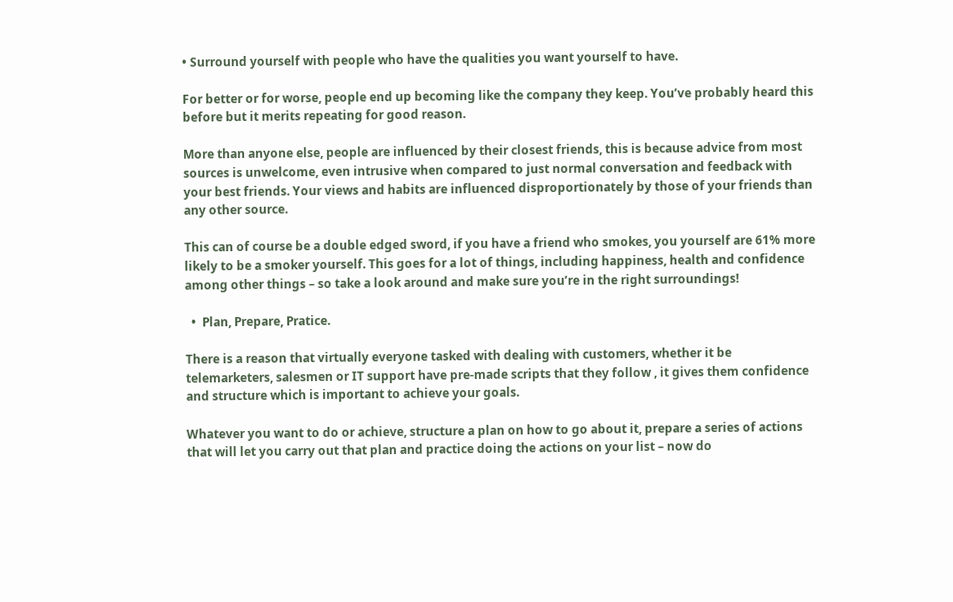• Surround yourself with people who have the qualities you want yourself to have.

For better or for worse, people end up becoming like the company they keep. You’ve probably heard this before but it merits repeating for good reason.

More than anyone else, people are influenced by their closest friends, this is because advice from most sources is unwelcome, even intrusive when compared to just normal conversation and feedback with your best friends. Your views and habits are influenced disproportionately by those of your friends than any other source.

This can of course be a double edged sword, if you have a friend who smokes, you yourself are 61% more likely to be a smoker yourself. This goes for a lot of things, including happiness, health and confidence among other things – so take a look around and make sure you’re in the right surroundings!

  •  Plan, Prepare, Pratice.

There is a reason that virtually everyone tasked with dealing with customers, whether it be telemarketers, salesmen or IT support have pre-made scripts that they follow , it gives them confidence and structure which is important to achieve your goals.

Whatever you want to do or achieve, structure a plan on how to go about it, prepare a series of actions that will let you carry out that plan and practice doing the actions on your list – now do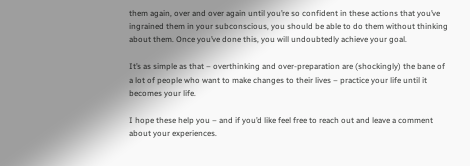them again, over and over again until you’re so confident in these actions that you’ve ingrained them in your subconscious, you should be able to do them without thinking about them. Once you’ve done this, you will undoubtedly achieve your goal.

It’s as simple as that – overthinking and over-preparation are (shockingly) the bane of a lot of people who want to make changes to their lives – practice your life until it becomes your life.

I hope these help you – and if you’d like feel free to reach out and leave a comment about your experiences.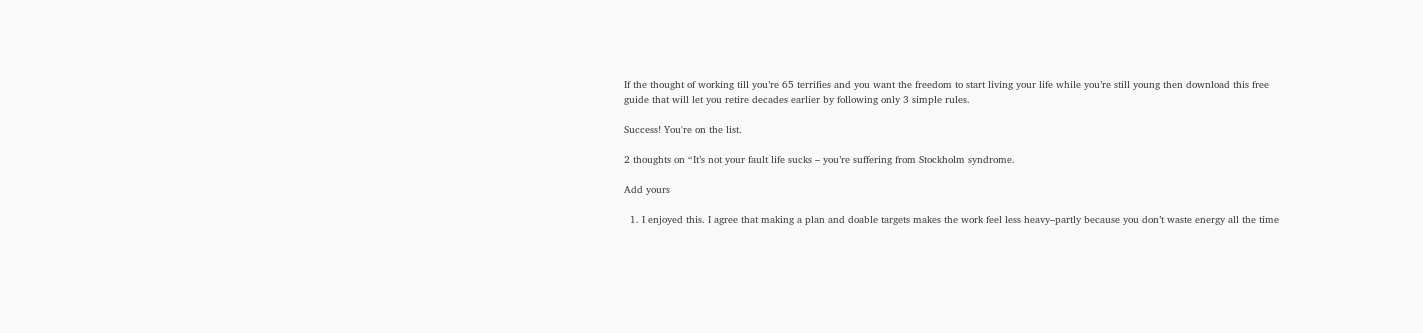If the thought of working till you’re 65 terrifies and you want the freedom to start living your life while you’re still young then download this free guide that will let you retire decades earlier by following only 3 simple rules.

Success! You're on the list.

2 thoughts on “It’s not your fault life sucks – you’re suffering from Stockholm syndrome.

Add yours

  1. I enjoyed this. I agree that making a plan and doable targets makes the work feel less heavy–partly because you don’t waste energy all the time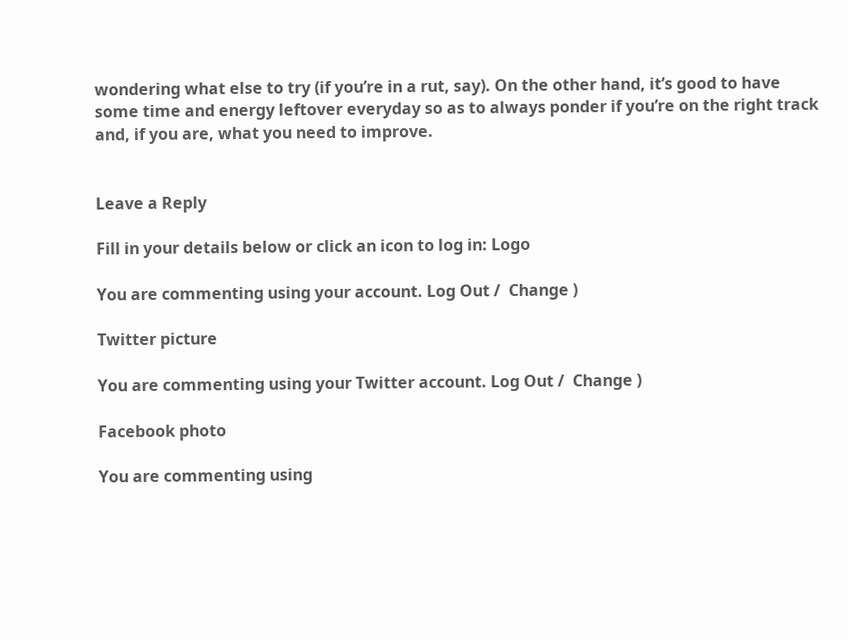wondering what else to try (if you’re in a rut, say). On the other hand, it’s good to have some time and energy leftover everyday so as to always ponder if you’re on the right track and, if you are, what you need to improve.


Leave a Reply

Fill in your details below or click an icon to log in: Logo

You are commenting using your account. Log Out /  Change )

Twitter picture

You are commenting using your Twitter account. Log Out /  Change )

Facebook photo

You are commenting using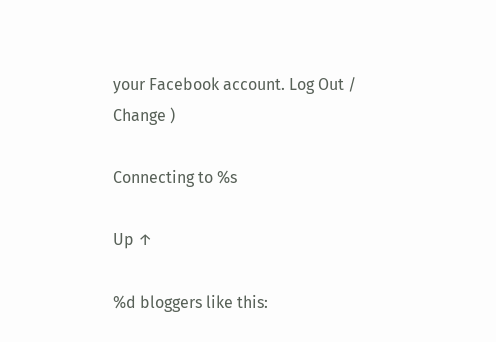your Facebook account. Log Out /  Change )

Connecting to %s

Up ↑

%d bloggers like this: